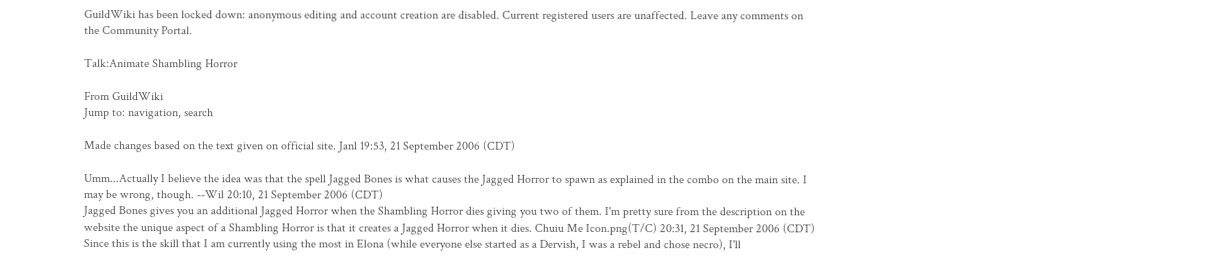GuildWiki has been locked down: anonymous editing and account creation are disabled. Current registered users are unaffected. Leave any comments on the Community Portal.

Talk:Animate Shambling Horror

From GuildWiki
Jump to: navigation, search

Made changes based on the text given on official site. Janl 19:53, 21 September 2006 (CDT)

Umm...Actually I believe the idea was that the spell Jagged Bones is what causes the Jagged Horror to spawn as explained in the combo on the main site. I may be wrong, though. --Wil 20:10, 21 September 2006 (CDT)
Jagged Bones gives you an additional Jagged Horror when the Shambling Horror dies giving you two of them. I'm pretty sure from the description on the website the unique aspect of a Shambling Horror is that it creates a Jagged Horror when it dies. Chuiu Me Icon.png(T/C) 20:31, 21 September 2006 (CDT)
Since this is the skill that I am currently using the most in Elona (while everyone else started as a Dervish, I was a rebel and chose necro), I'll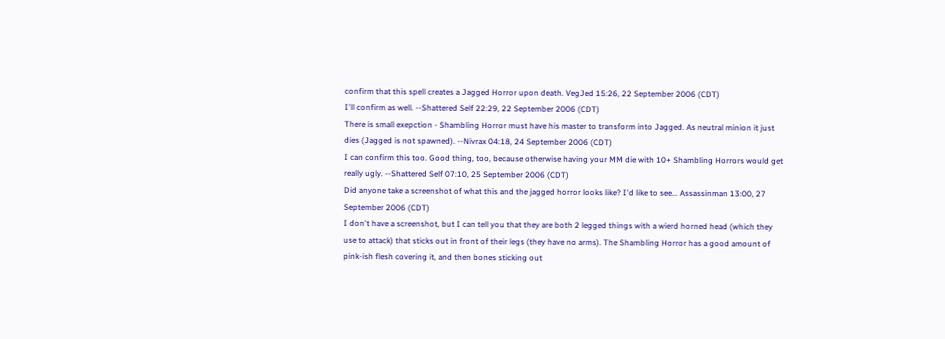confirm that this spell creates a Jagged Horror upon death. VegJed 15:26, 22 September 2006 (CDT)
I'll confirm as well. --Shattered Self 22:29, 22 September 2006 (CDT)
There is small exepction - Shambling Horror must have his master to transform into Jagged. As neutral minion it just dies (Jagged is not spawned). --Nivrax 04:18, 24 September 2006 (CDT)
I can confirm this too. Good thing, too, because otherwise having your MM die with 10+ Shambling Horrors would get really ugly. --Shattered Self 07:10, 25 September 2006 (CDT)
Did anyone take a screenshot of what this and the jagged horror looks like? I'd like to see... Assassinman 13:00, 27 September 2006 (CDT)
I don't have a screenshot, but I can tell you that they are both 2 legged things with a wierd horned head (which they use to attack) that sticks out in front of their legs (they have no arms). The Shambling Horror has a good amount of pink-ish flesh covering it, and then bones sticking out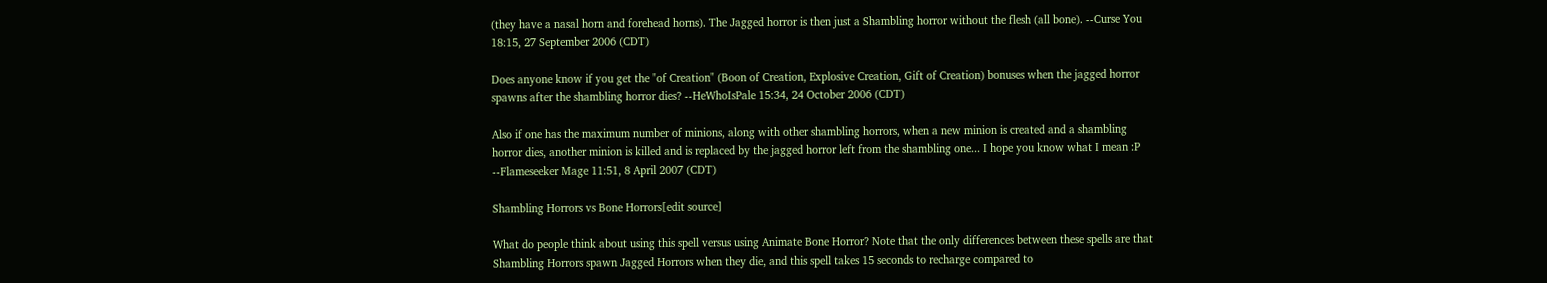(they have a nasal horn and forehead horns). The Jagged horror is then just a Shambling horror without the flesh (all bone). --Curse You 18:15, 27 September 2006 (CDT)

Does anyone know if you get the "of Creation" (Boon of Creation, Explosive Creation, Gift of Creation) bonuses when the jagged horror spawns after the shambling horror dies? --HeWhoIsPale 15:34, 24 October 2006 (CDT)

Also if one has the maximum number of minions, along with other shambling horrors, when a new minion is created and a shambling horror dies, another minion is killed and is replaced by the jagged horror left from the shambling one... I hope you know what I mean :P --Flameseeker Mage 11:51, 8 April 2007 (CDT)

Shambling Horrors vs Bone Horrors[edit source]

What do people think about using this spell versus using Animate Bone Horror? Note that the only differences between these spells are that Shambling Horrors spawn Jagged Horrors when they die, and this spell takes 15 seconds to recharge compared to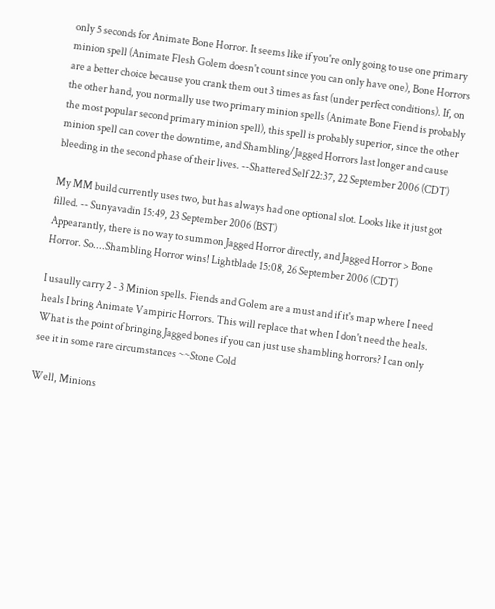only 5 seconds for Animate Bone Horror. It seems like if you're only going to use one primary minion spell (Animate Flesh Golem doesn't count since you can only have one), Bone Horrors are a better choice because you crank them out 3 times as fast (under perfect conditions). If, on the other hand, you normally use two primary minion spells (Animate Bone Fiend is probably the most popular second primary minion spell), this spell is probably superior, since the other minion spell can cover the downtime, and Shambling/Jagged Horrors last longer and cause bleeding in the second phase of their lives. --Shattered Self 22:37, 22 September 2006 (CDT)

My MM build currently uses two, but has always had one optional slot. Looks like it just got filled. -- Sunyavadin 15:49, 23 September 2006 (BST)
Appearantly, there is no way to summon Jagged Horror directly, and Jagged Horror > Bone Horror. So....Shambling Horror wins! Lightblade 15:08, 26 September 2006 (CDT)

I usaully carry 2 - 3 Minion spells. Fiends and Golem are a must and if it's map where I need heals I bring Animate Vampiric Horrors. This will replace that when I don't need the heals. What is the point of bringing Jagged bones if you can just use shambling horrors? I can only see it in some rare circumstances ~~Stone Cold

Well, Minions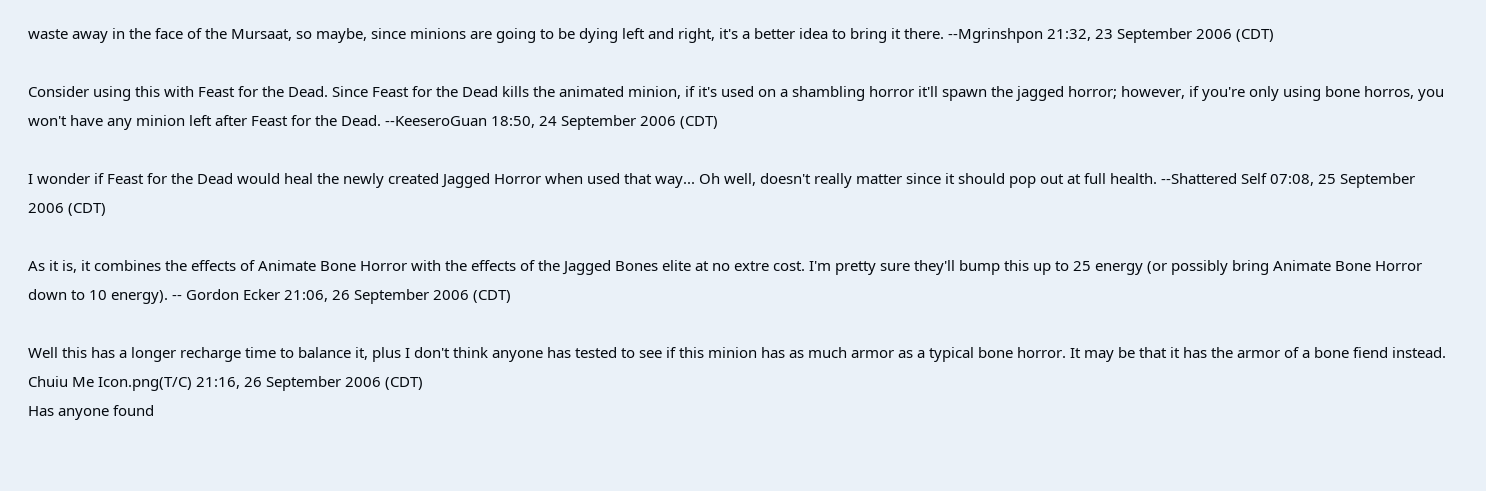waste away in the face of the Mursaat, so maybe, since minions are going to be dying left and right, it's a better idea to bring it there. --Mgrinshpon 21:32, 23 September 2006 (CDT)

Consider using this with Feast for the Dead. Since Feast for the Dead kills the animated minion, if it's used on a shambling horror it'll spawn the jagged horror; however, if you're only using bone horros, you won't have any minion left after Feast for the Dead. --KeeseroGuan 18:50, 24 September 2006 (CDT)

I wonder if Feast for the Dead would heal the newly created Jagged Horror when used that way... Oh well, doesn't really matter since it should pop out at full health. --Shattered Self 07:08, 25 September 2006 (CDT)

As it is, it combines the effects of Animate Bone Horror with the effects of the Jagged Bones elite at no extre cost. I'm pretty sure they'll bump this up to 25 energy (or possibly bring Animate Bone Horror down to 10 energy). -- Gordon Ecker 21:06, 26 September 2006 (CDT)

Well this has a longer recharge time to balance it, plus I don't think anyone has tested to see if this minion has as much armor as a typical bone horror. It may be that it has the armor of a bone fiend instead. Chuiu Me Icon.png(T/C) 21:16, 26 September 2006 (CDT)
Has anyone found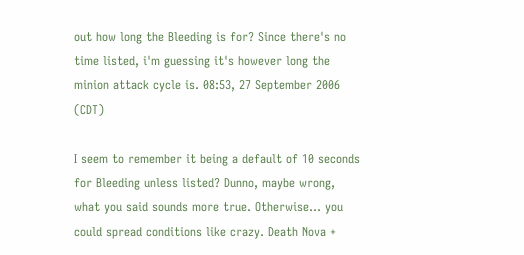out how long the Bleeding is for? Since there's no time listed, i'm guessing it's however long the minion attack cycle is. 08:53, 27 September 2006 (CDT)

I seem to remember it being a default of 10 seconds for Bleeding unless listed? Dunno, maybe wrong, what you said sounds more true. Otherwise... you could spread conditions like crazy. Death Nova +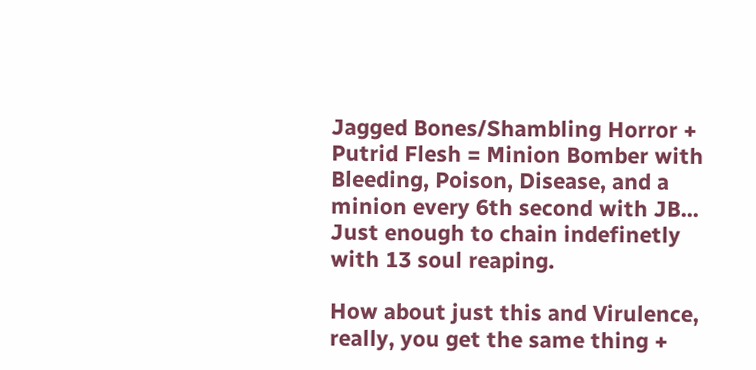Jagged Bones/Shambling Horror + Putrid Flesh = Minion Bomber with Bleeding, Poison, Disease, and a minion every 6th second with JB... Just enough to chain indefinetly with 13 soul reaping.

How about just this and Virulence, really, you get the same thing +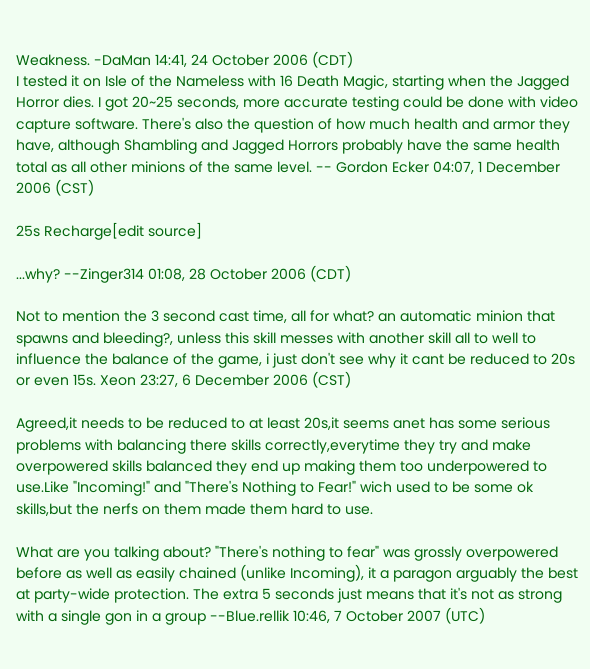Weakness. -DaMan 14:41, 24 October 2006 (CDT)
I tested it on Isle of the Nameless with 16 Death Magic, starting when the Jagged Horror dies. I got 20~25 seconds, more accurate testing could be done with video capture software. There's also the question of how much health and armor they have, although Shambling and Jagged Horrors probably have the same health total as all other minions of the same level. -- Gordon Ecker 04:07, 1 December 2006 (CST)

25s Recharge[edit source]

...why? --Zinger314 01:08, 28 October 2006 (CDT)

Not to mention the 3 second cast time, all for what? an automatic minion that spawns and bleeding?, unless this skill messes with another skill all to well to influence the balance of the game, i just don't see why it cant be reduced to 20s or even 15s. Xeon 23:27, 6 December 2006 (CST)

Agreed,it needs to be reduced to at least 20s,it seems anet has some serious problems with balancing there skills correctly,everytime they try and make overpowered skills balanced they end up making them too underpowered to use.Like "Incoming!" and "There's Nothing to Fear!" wich used to be some ok skills,but the nerfs on them made them hard to use.

What are you talking about? "There's nothing to fear" was grossly overpowered before as well as easily chained (unlike Incoming), it a paragon arguably the best at party-wide protection. The extra 5 seconds just means that it's not as strong with a single gon in a group --Blue.rellik 10:46, 7 October 2007 (UTC)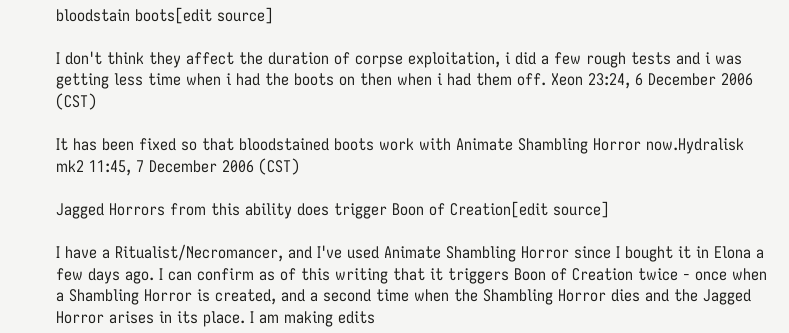bloodstain boots[edit source]

I don't think they affect the duration of corpse exploitation, i did a few rough tests and i was getting less time when i had the boots on then when i had them off. Xeon 23:24, 6 December 2006 (CST)

It has been fixed so that bloodstained boots work with Animate Shambling Horror now.Hydralisk mk2 11:45, 7 December 2006 (CST)

Jagged Horrors from this ability does trigger Boon of Creation[edit source]

I have a Ritualist/Necromancer, and I've used Animate Shambling Horror since I bought it in Elona a few days ago. I can confirm as of this writing that it triggers Boon of Creation twice - once when a Shambling Horror is created, and a second time when the Shambling Horror dies and the Jagged Horror arises in its place. I am making edits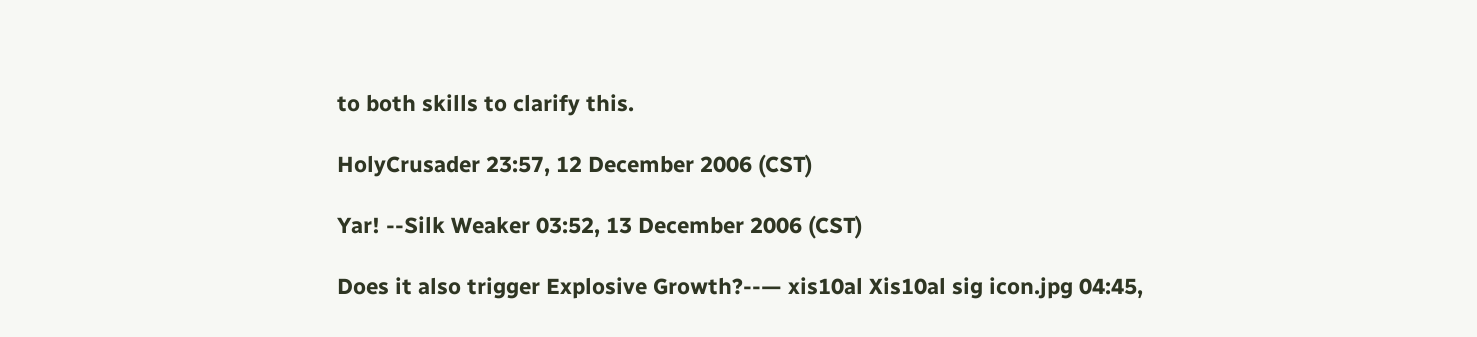to both skills to clarify this.

HolyCrusader 23:57, 12 December 2006 (CST)

Yar! --Silk Weaker 03:52, 13 December 2006 (CST)

Does it also trigger Explosive Growth?--— xis10al Xis10al sig icon.jpg 04:45,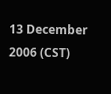13 December 2006 (CST)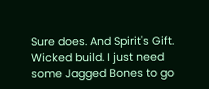Sure does. And Spirit's Gift. Wicked build. I just need some Jagged Bones to go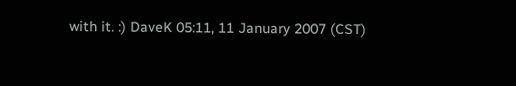with it. :) DaveK 05:11, 11 January 2007 (CST)